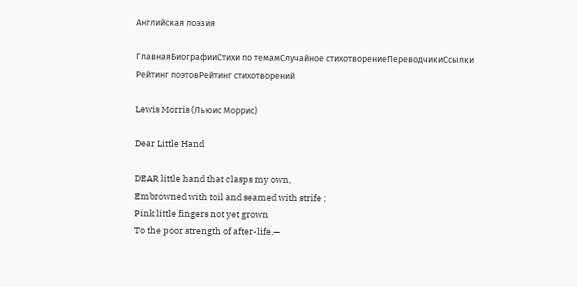Английская поэзия

ГлавнаяБиографииСтихи по темамСлучайное стихотворениеПереводчикиСсылки
Рейтинг поэтовРейтинг стихотворений

Lewis Morris (Льюис Моррис)

Dear Little Hand

DEAR little hand that clasps my own,
Embrowned with toil and seamed with strife ;
Pink little fingers not yet grown
To the poor strength of after-life,—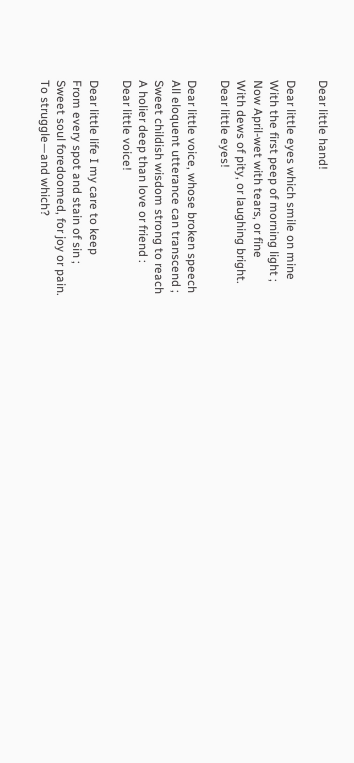Dear little hand!

Dear little eyes which smile on mine
With the first peep of morning light ;
Now April-wet with tears, or fine
With dews of pity, or laughing bright.
Dear little eyes!

Dear little voice, whose broken speech
All eloquent utterance can transcend ;
Sweet childish wisdom strong to reach
A holier deep than love or friend :
Dear little voice!

Dear little life I my care to keep
From every spot and stain of sin ;
Sweet soul foredoomed, for joy or pain.
To struggle—and which?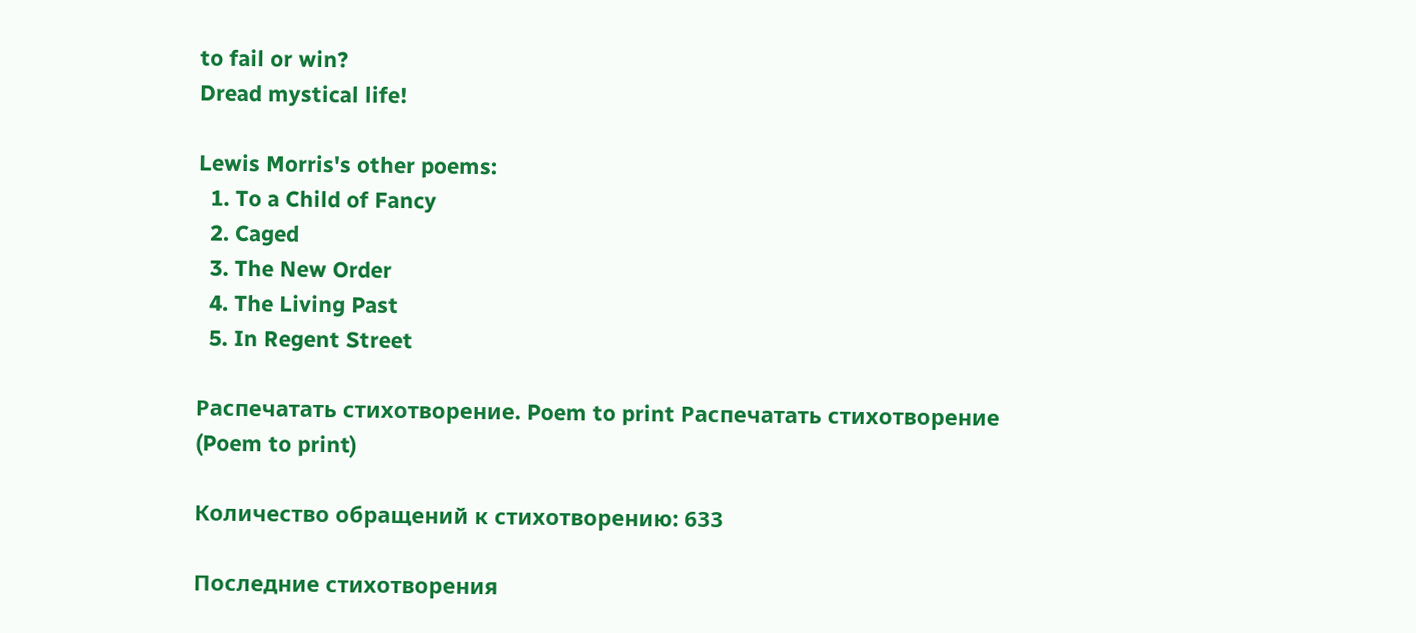to fail or win?
Dread mystical life!

Lewis Morris's other poems:
  1. To a Child of Fancy
  2. Caged
  3. The New Order
  4. The Living Past
  5. In Regent Street

Распечатать стихотворение. Poem to print Распечатать стихотворение (Poem to print)

Количество обращений к стихотворению: 633

Последние стихотворения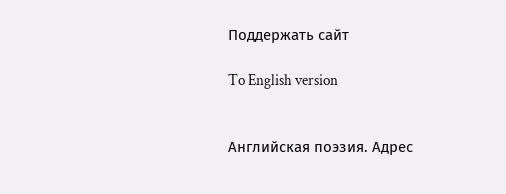Поддержать сайт

To English version


Английская поэзия. Адрес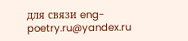для связи eng-poetry.ru@yandex.ru